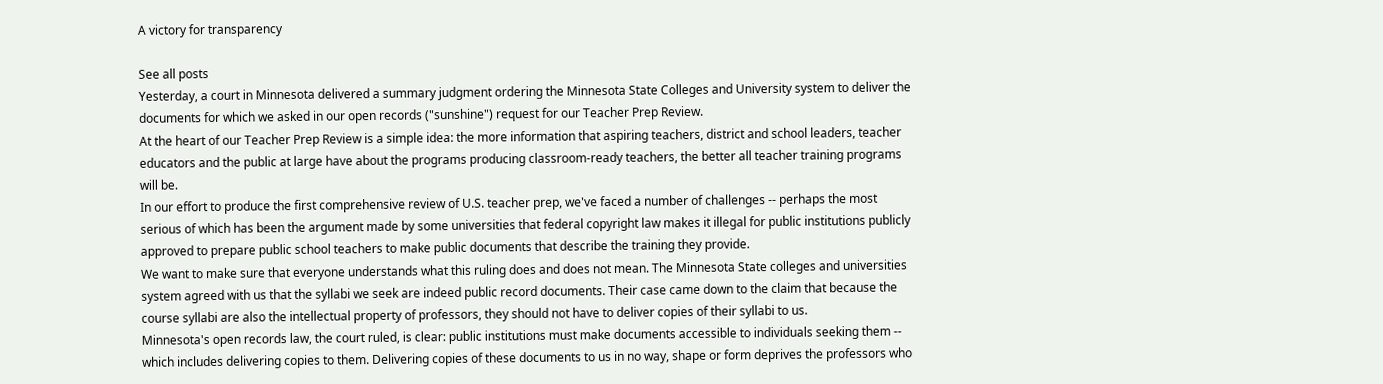A victory for transparency

See all posts
Yesterday, a court in Minnesota delivered a summary judgment ordering the Minnesota State Colleges and University system to deliver the documents for which we asked in our open records ("sunshine") request for our Teacher Prep Review.
At the heart of our Teacher Prep Review is a simple idea: the more information that aspiring teachers, district and school leaders, teacher educators and the public at large have about the programs producing classroom-ready teachers, the better all teacher training programs will be.
In our effort to produce the first comprehensive review of U.S. teacher prep, we've faced a number of challenges -- perhaps the most serious of which has been the argument made by some universities that federal copyright law makes it illegal for public institutions publicly approved to prepare public school teachers to make public documents that describe the training they provide.
We want to make sure that everyone understands what this ruling does and does not mean. The Minnesota State colleges and universities system agreed with us that the syllabi we seek are indeed public record documents. Their case came down to the claim that because the course syllabi are also the intellectual property of professors, they should not have to deliver copies of their syllabi to us.
Minnesota's open records law, the court ruled, is clear: public institutions must make documents accessible to individuals seeking them -- which includes delivering copies to them. Delivering copies of these documents to us in no way, shape or form deprives the professors who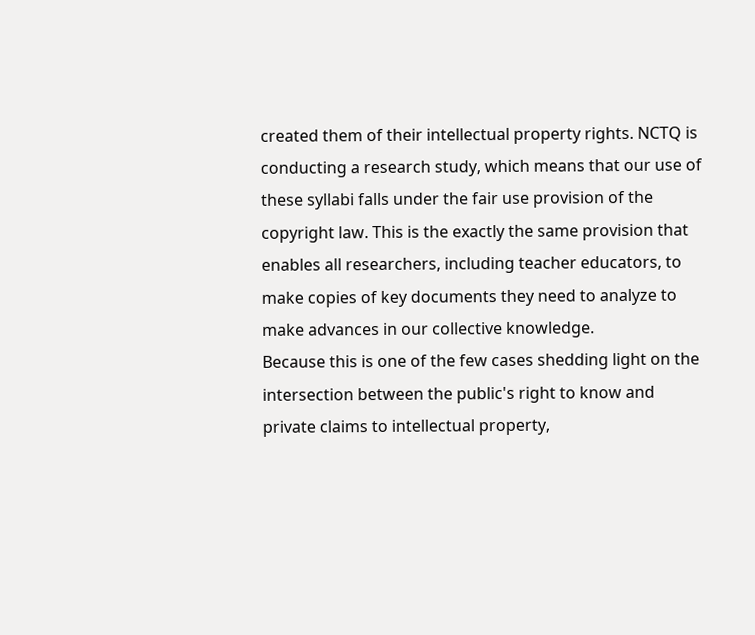created them of their intellectual property rights. NCTQ is conducting a research study, which means that our use of these syllabi falls under the fair use provision of the copyright law. This is the exactly the same provision that enables all researchers, including teacher educators, to make copies of key documents they need to analyze to make advances in our collective knowledge.
Because this is one of the few cases shedding light on the intersection between the public's right to know and private claims to intellectual property,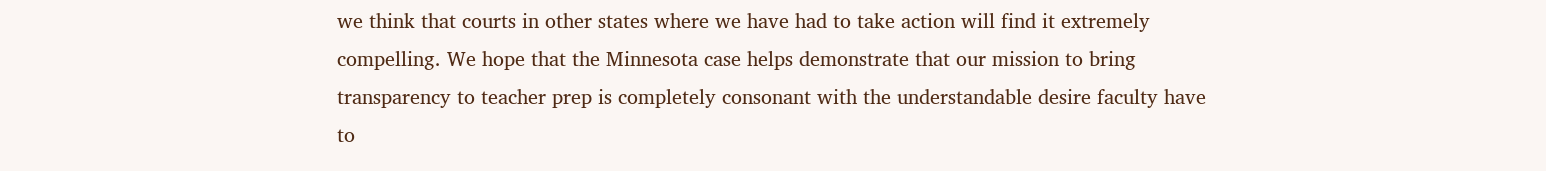we think that courts in other states where we have had to take action will find it extremely compelling. We hope that the Minnesota case helps demonstrate that our mission to bring transparency to teacher prep is completely consonant with the understandable desire faculty have to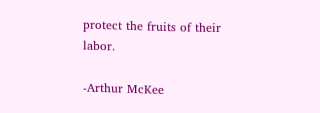protect the fruits of their labor.

-Arthur McKee